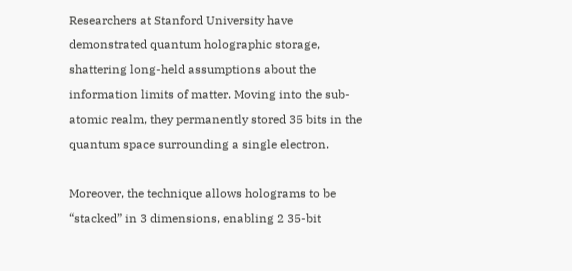Researchers at Stanford University have demonstrated quantum holographic storage, shattering long-held assumptions about the information limits of matter. Moving into the sub-atomic realm, they permanently stored 35 bits in the quantum space surrounding a single electron.

Moreover, the technique allows holograms to be “stacked” in 3 dimensions, enabling 2 35-bit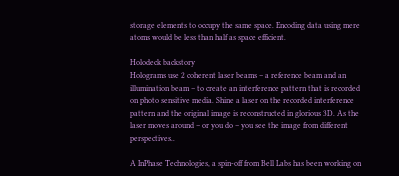storage elements to occupy the same space. Encoding data using mere atoms would be less than half as space efficient.

Holodeck backstory
Holograms use 2 coherent laser beams – a reference beam and an illumination beam – to create an interference pattern that is recorded on photo sensitive media. Shine a laser on the recorded interference pattern and the original image is reconstructed in glorious 3D. As the laser moves around – or you do – you see the image from different perspectives..

A InPhase Technologies, a spin-off from Bell Labs has been working on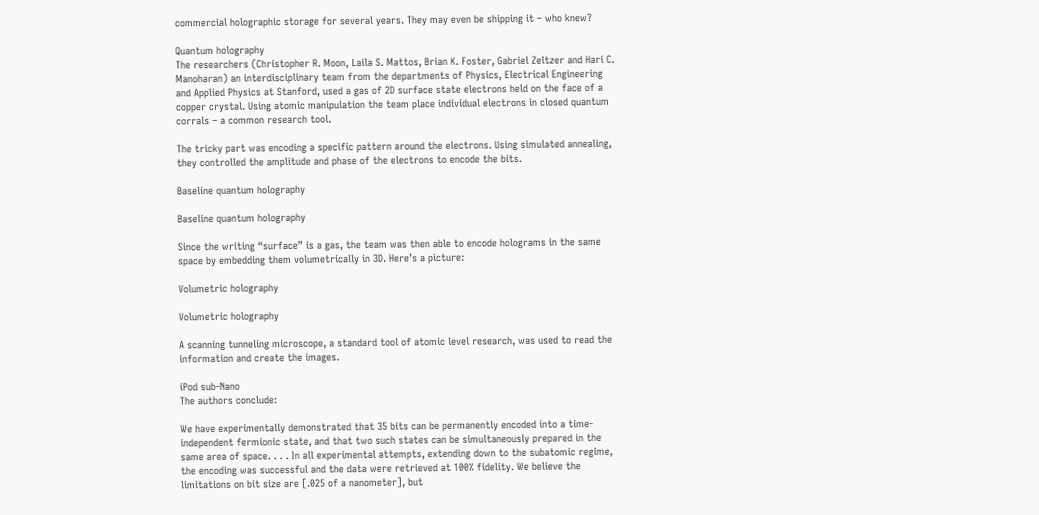commercial holographic storage for several years. They may even be shipping it – who knew?

Quantum holography
The researchers (Christopher R. Moon, Laila S. Mattos, Brian K. Foster, Gabriel Zeltzer and Hari C. Manoharan) an interdisciplinary team from the departments of Physics, Electrical Engineering and Applied Physics at Stanford, used a gas of 2D surface state electrons held on the face of a copper crystal. Using atomic manipulation the team place individual electrons in closed quantum corrals – a common research tool.

The tricky part was encoding a specific pattern around the electrons. Using simulated annealing, they controlled the amplitude and phase of the electrons to encode the bits.

Baseline quantum holography

Baseline quantum holography

Since the writing “surface” is a gas, the team was then able to encode holograms in the same space by embedding them volumetrically in 3D. Here’s a picture:

Volumetric holography

Volumetric holography

A scanning tunneling microscope, a standard tool of atomic level research, was used to read the information and create the images.

iPod sub-Nano
The authors conclude:

We have experimentally demonstrated that 35 bits can be permanently encoded into a time-independent fermionic state, and that two such states can be simultaneously prepared in the same area of space. . . . In all experimental attempts, extending down to the subatomic regime, the encoding was successful and the data were retrieved at 100% fidelity. We believe the limitations on bit size are [.025 of a nanometer], but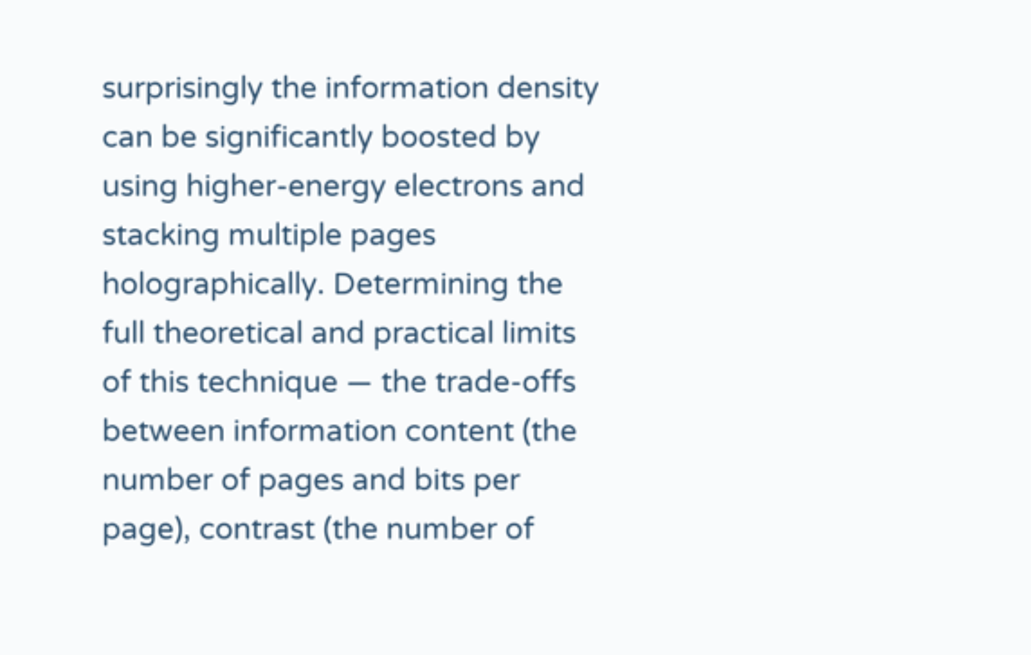surprisingly the information density can be significantly boosted by using higher-energy electrons and stacking multiple pages holographically. Determining the full theoretical and practical limits of this technique — the trade-offs between information content (the number of pages and bits per page), contrast (the number of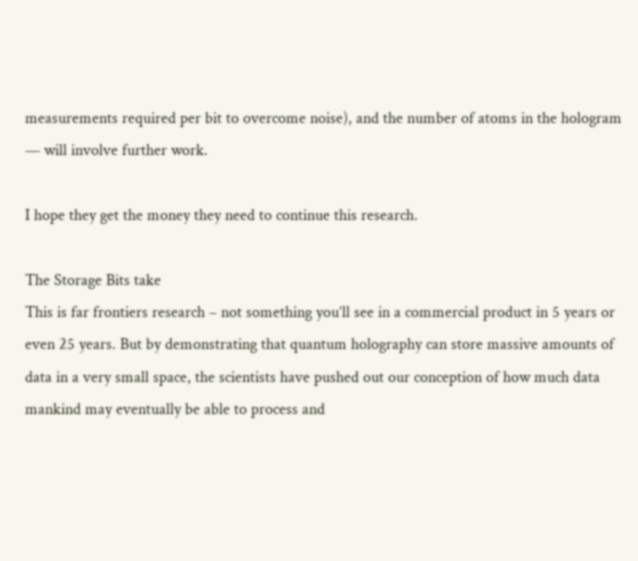measurements required per bit to overcome noise), and the number of atoms in the hologram — will involve further work.

I hope they get the money they need to continue this research.

The Storage Bits take
This is far frontiers research – not something you’ll see in a commercial product in 5 years or even 25 years. But by demonstrating that quantum holography can store massive amounts of data in a very small space, the scientists have pushed out our conception of how much data mankind may eventually be able to process and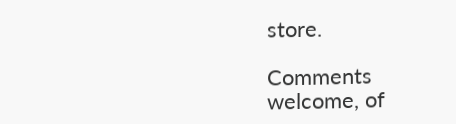store.

Comments welcome, of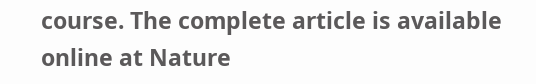course. The complete article is available online at Nature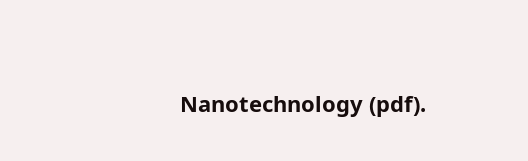Nanotechnology (pdf).